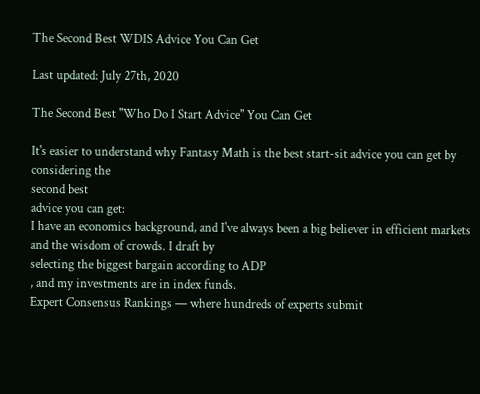The Second Best WDIS Advice You Can Get

Last updated: July 27th, 2020

The Second Best "Who Do I Start Advice" You Can Get

It's easier to understand why Fantasy Math is the best start-sit advice you can get by considering the
second best
advice you can get:
I have an economics background, and I've always been a big believer in efficient markets and the wisdom of crowds. I draft by
selecting the biggest bargain according to ADP
, and my investments are in index funds.
Expert Consensus Rankings — where hundreds of experts submit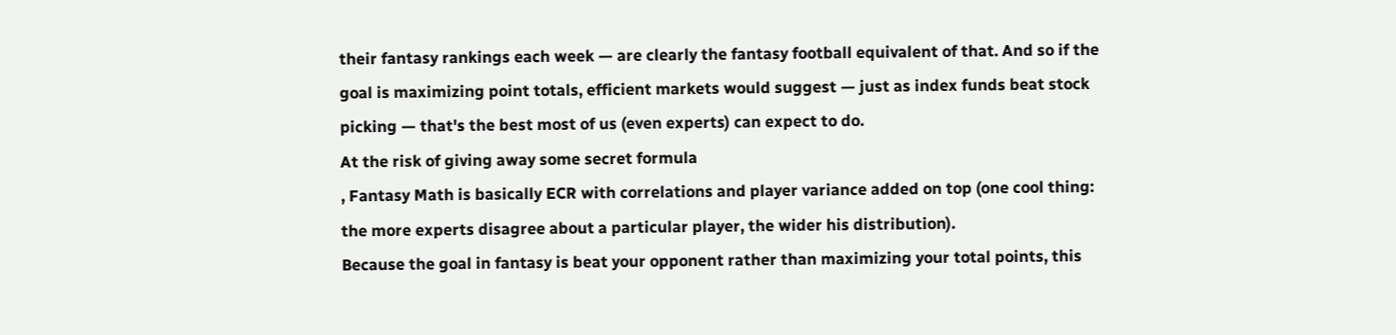their fantasy rankings each week — are clearly the fantasy football equivalent of that. And so if the goal is maximizing point totals, efficient markets would suggest — just as index funds beat stock picking — that's the best most of us (even experts) can expect to do.
At the risk of giving away some secret formula
, Fantasy Math is basically ECR with correlations and player variance added on top (one cool thing: the more experts disagree about a particular player, the wider his distribution).
Because the goal in fantasy is beat your opponent rather than maximizing your total points, this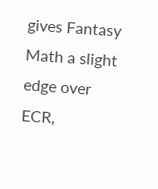gives Fantasy Math a slight edge over ECR,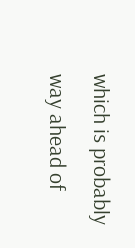which is probably way ahead of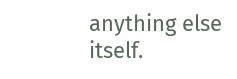anything else itself.